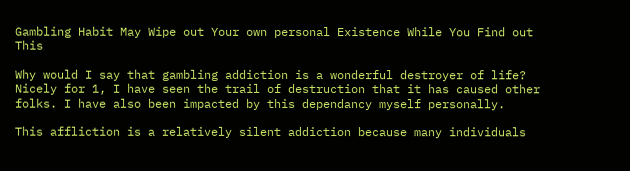Gambling Habit May Wipe out Your own personal Existence While You Find out This

Why would I say that gambling addiction is a wonderful destroyer of life? Nicely for 1, I have seen the trail of destruction that it has caused other folks. I have also been impacted by this dependancy myself personally.

This affliction is a relatively silent addiction because many individuals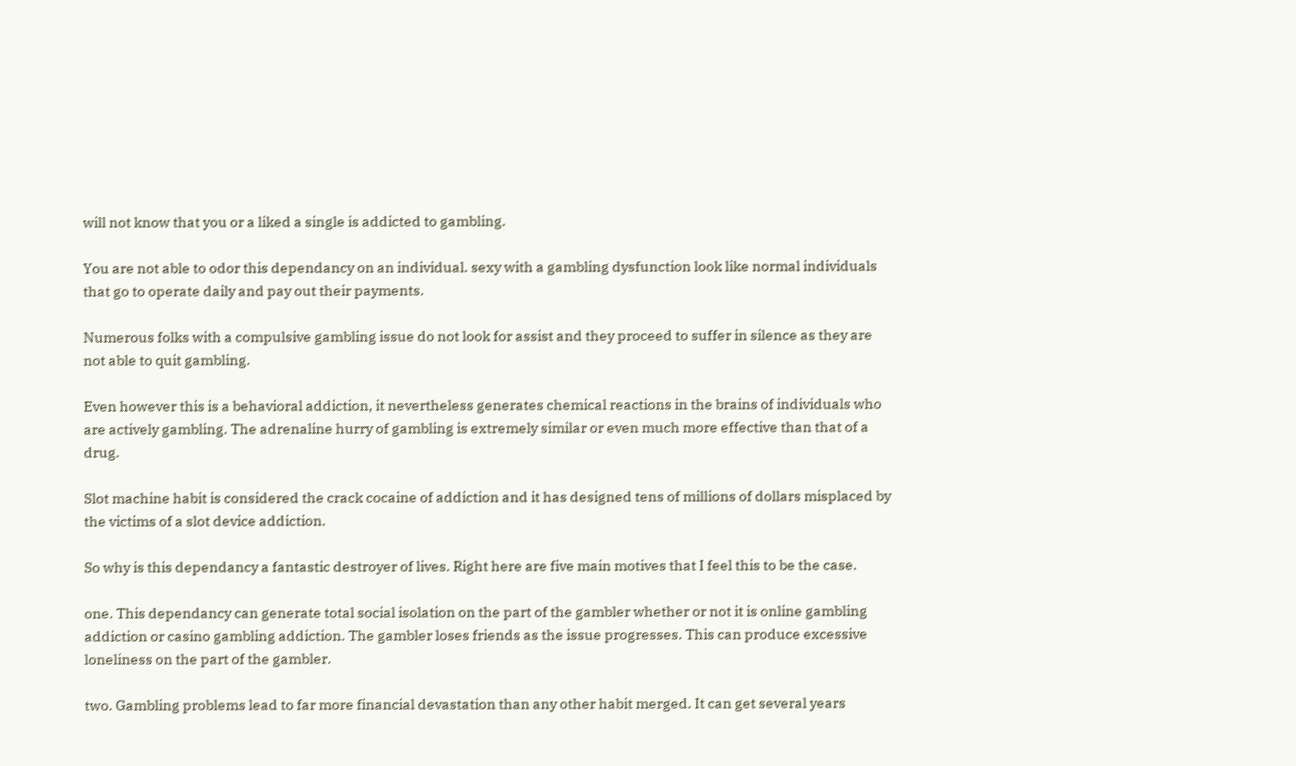will not know that you or a liked a single is addicted to gambling.

You are not able to odor this dependancy on an individual. sexy with a gambling dysfunction look like normal individuals that go to operate daily and pay out their payments.

Numerous folks with a compulsive gambling issue do not look for assist and they proceed to suffer in silence as they are not able to quit gambling.

Even however this is a behavioral addiction, it nevertheless generates chemical reactions in the brains of individuals who are actively gambling. The adrenaline hurry of gambling is extremely similar or even much more effective than that of a drug.

Slot machine habit is considered the crack cocaine of addiction and it has designed tens of millions of dollars misplaced by the victims of a slot device addiction.

So why is this dependancy a fantastic destroyer of lives. Right here are five main motives that I feel this to be the case.

one. This dependancy can generate total social isolation on the part of the gambler whether or not it is online gambling addiction or casino gambling addiction. The gambler loses friends as the issue progresses. This can produce excessive loneliness on the part of the gambler.

two. Gambling problems lead to far more financial devastation than any other habit merged. It can get several years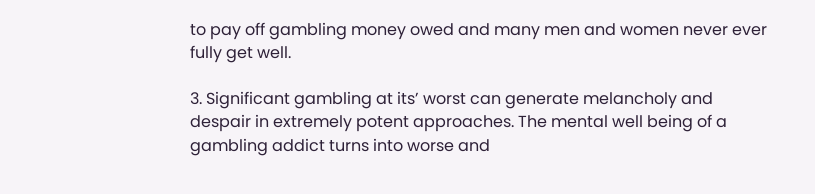to pay off gambling money owed and many men and women never ever fully get well.

3. Significant gambling at its’ worst can generate melancholy and despair in extremely potent approaches. The mental well being of a gambling addict turns into worse and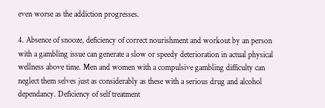even worse as the addiction progresses.

4. Absence of snooze, deficiency of correct nourishment and workout by an person with a gambling issue can generate a slow or speedy deterioration in actual physical wellness above time. Men and women with a compulsive gambling difficulty can neglect them selves just as considerably as these with a serious drug and alcohol dependancy. Deficiency of self treatment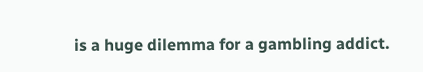is a huge dilemma for a gambling addict.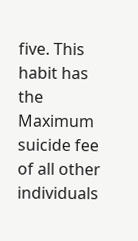five. This habit has the Maximum suicide fee of all other individuals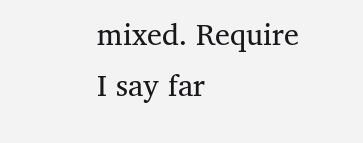mixed. Require I say far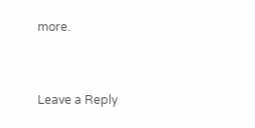more.


Leave a Reply